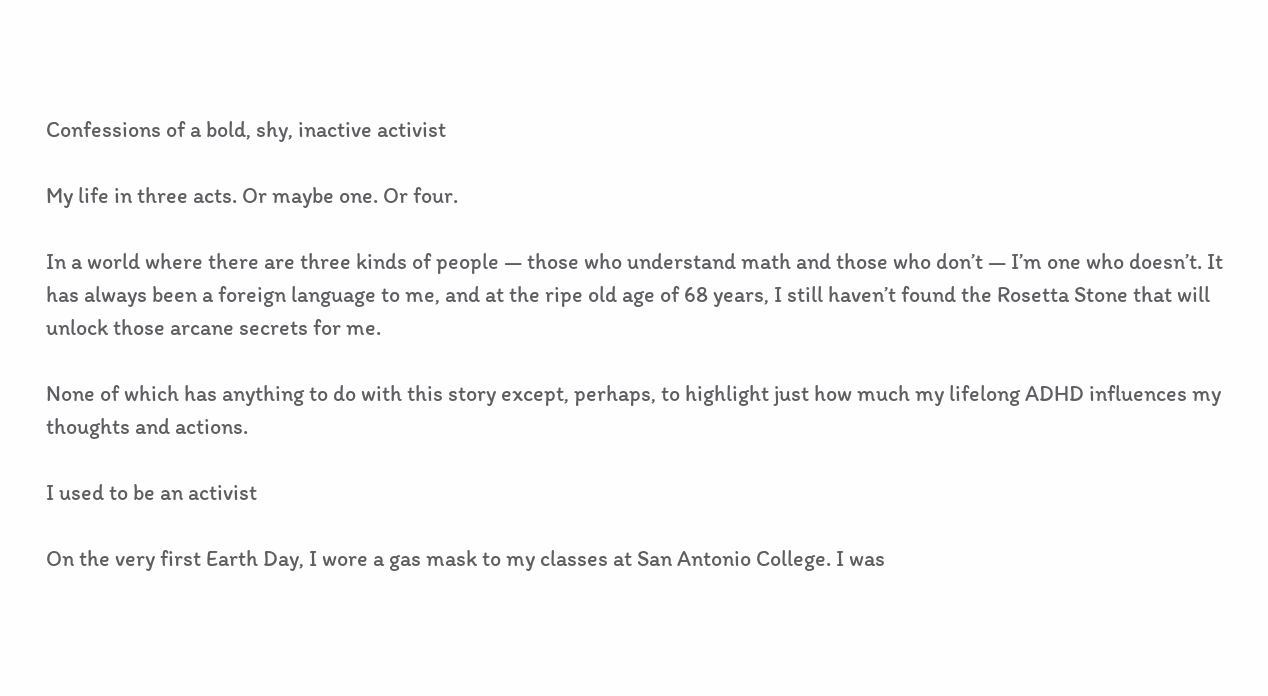Confessions of a bold, shy, inactive activist

My life in three acts. Or maybe one. Or four.

In a world where there are three kinds of people — those who understand math and those who don’t — I’m one who doesn’t. It has always been a foreign language to me, and at the ripe old age of 68 years, I still haven’t found the Rosetta Stone that will unlock those arcane secrets for me.

None of which has anything to do with this story except, perhaps, to highlight just how much my lifelong ADHD influences my thoughts and actions.

I used to be an activist

On the very first Earth Day, I wore a gas mask to my classes at San Antonio College. I was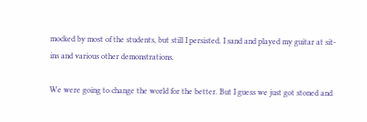mocked by most of the students, but still I persisted. I sand and played my guitar at sit-ins and various other demonstrations.

We were going to change the world for the better. But I guess we just got stoned and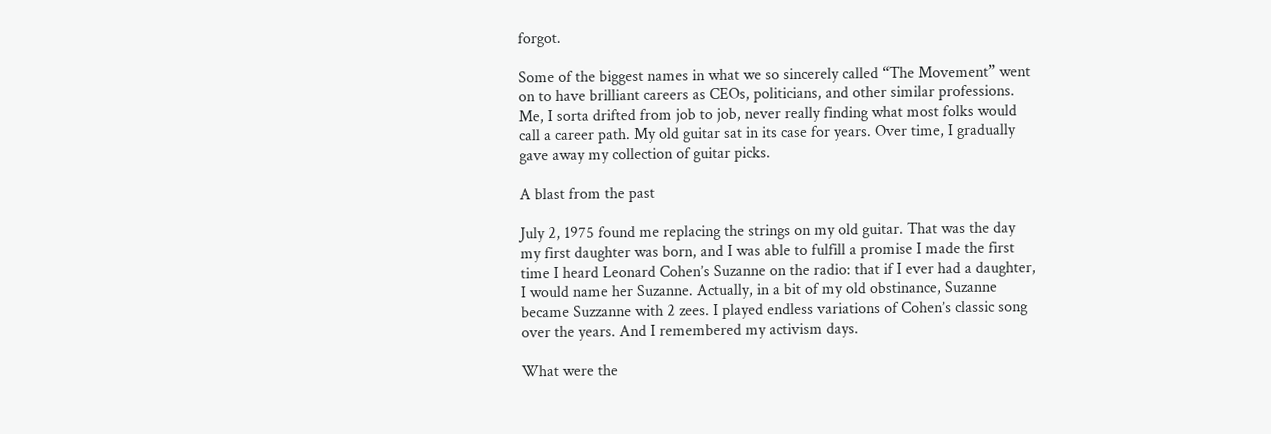forgot.

Some of the biggest names in what we so sincerely called “The Movement” went on to have brilliant careers as CEOs, politicians, and other similar professions. Me, I sorta drifted from job to job, never really finding what most folks would call a career path. My old guitar sat in its case for years. Over time, I gradually gave away my collection of guitar picks.

A blast from the past

July 2, 1975 found me replacing the strings on my old guitar. That was the day my first daughter was born, and I was able to fulfill a promise I made the first time I heard Leonard Cohen’s Suzanne on the radio: that if I ever had a daughter, I would name her Suzanne. Actually, in a bit of my old obstinance, Suzanne became Suzzanne with 2 zees. I played endless variations of Cohen’s classic song over the years. And I remembered my activism days.

What were the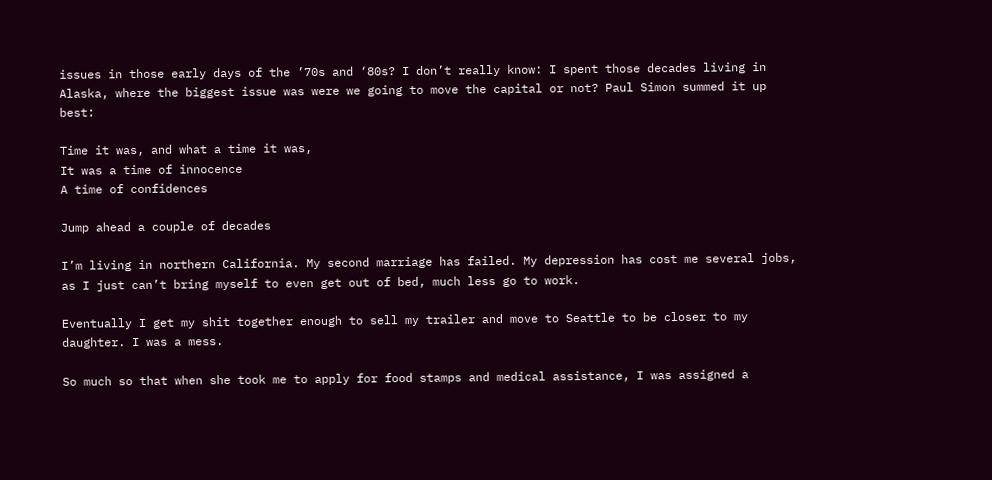issues in those early days of the ’70s and ‘80s? I don’t really know: I spent those decades living in Alaska, where the biggest issue was were we going to move the capital or not? Paul Simon summed it up best:

Time it was, and what a time it was,
It was a time of innocence
A time of confidences

Jump ahead a couple of decades

I’m living in northern California. My second marriage has failed. My depression has cost me several jobs, as I just can’t bring myself to even get out of bed, much less go to work.

Eventually I get my shit together enough to sell my trailer and move to Seattle to be closer to my daughter. I was a mess.

So much so that when she took me to apply for food stamps and medical assistance, I was assigned a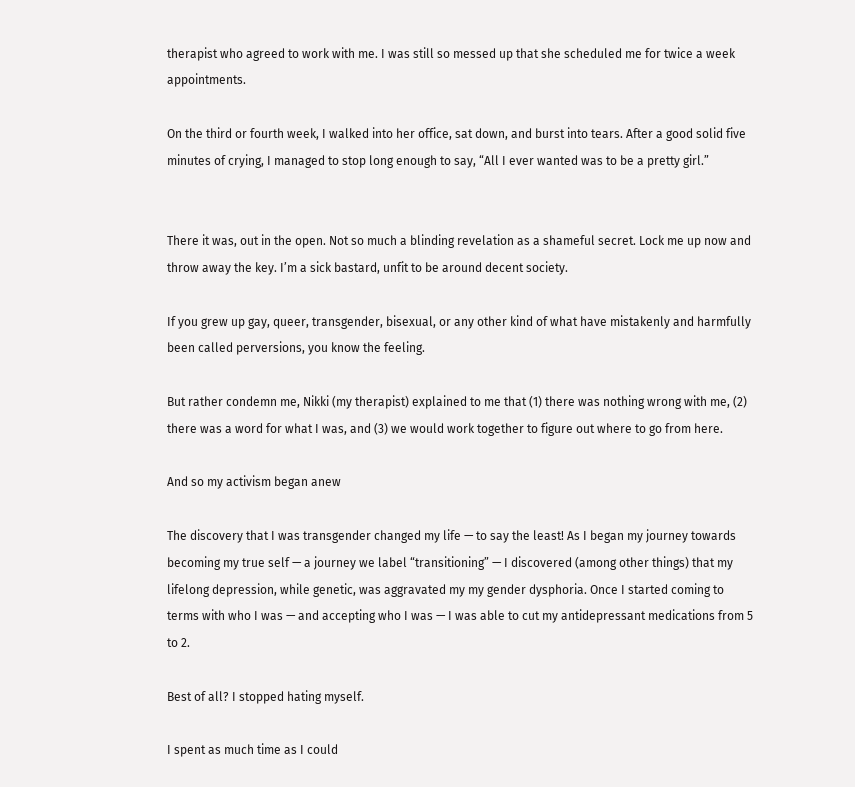therapist who agreed to work with me. I was still so messed up that she scheduled me for twice a week appointments.

On the third or fourth week, I walked into her office, sat down, and burst into tears. After a good solid five minutes of crying, I managed to stop long enough to say, “All I ever wanted was to be a pretty girl.”


There it was, out in the open. Not so much a blinding revelation as a shameful secret. Lock me up now and throw away the key. I’m a sick bastard, unfit to be around decent society.

If you grew up gay, queer, transgender, bisexual, or any other kind of what have mistakenly and harmfully been called perversions, you know the feeling.

But rather condemn me, Nikki (my therapist) explained to me that (1) there was nothing wrong with me, (2) there was a word for what I was, and (3) we would work together to figure out where to go from here.

And so my activism began anew

The discovery that I was transgender changed my life — to say the least! As I began my journey towards becoming my true self — a journey we label “transitioning” — I discovered (among other things) that my lifelong depression, while genetic, was aggravated my my gender dysphoria. Once I started coming to terms with who I was — and accepting who I was — I was able to cut my antidepressant medications from 5 to 2.

Best of all? I stopped hating myself.

I spent as much time as I could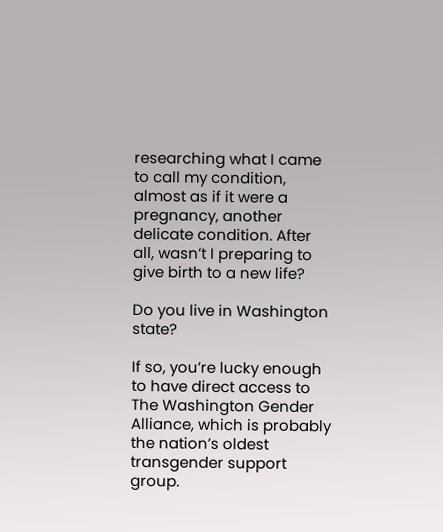researching what I came to call my condition, almost as if it were a pregnancy, another delicate condition. After all, wasn’t I preparing to give birth to a new life?

Do you live in Washington state?

If so, you’re lucky enough to have direct access to The Washington Gender Alliance, which is probably the nation’s oldest transgender support group.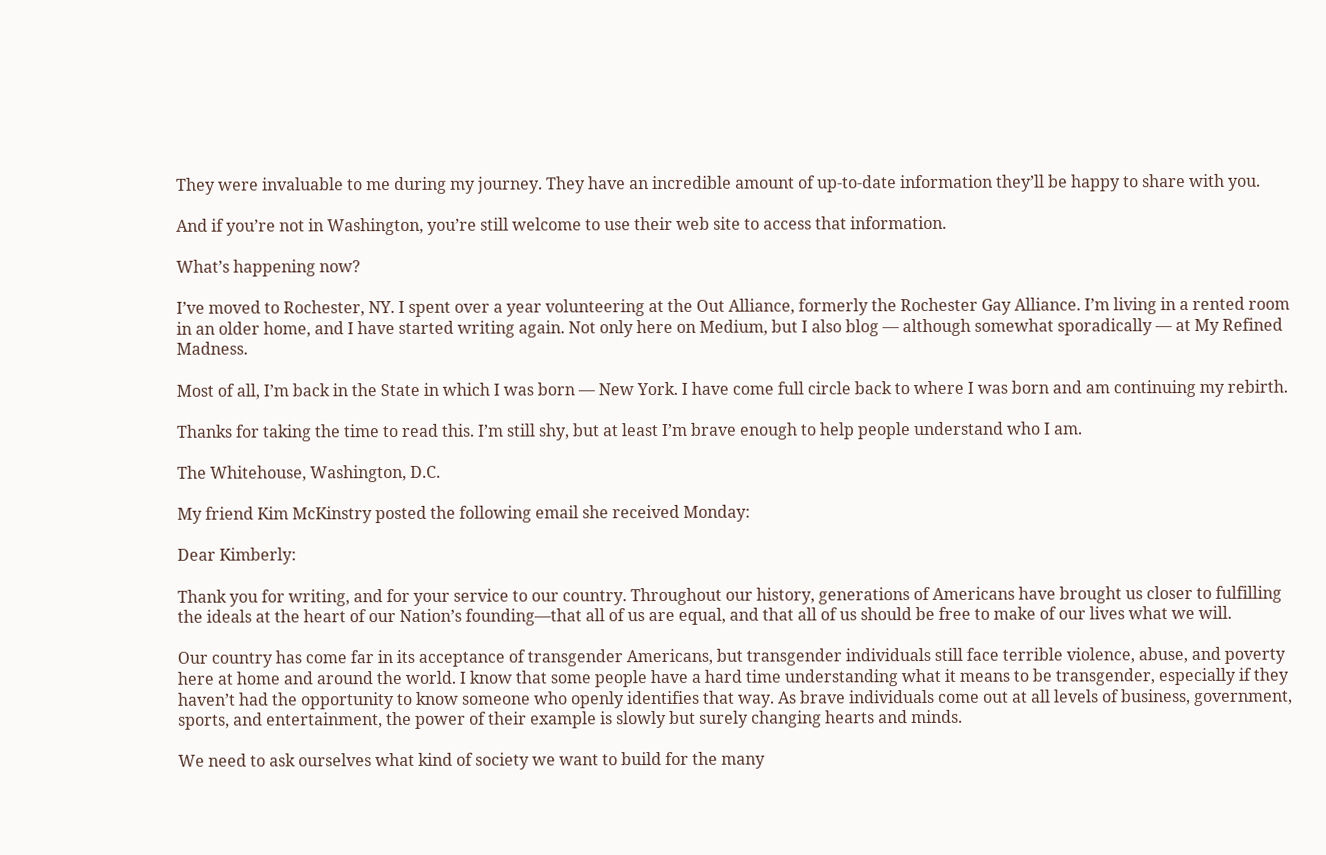They were invaluable to me during my journey. They have an incredible amount of up-to-date information they’ll be happy to share with you.

And if you’re not in Washington, you’re still welcome to use their web site to access that information.

What’s happening now?

I’ve moved to Rochester, NY. I spent over a year volunteering at the Out Alliance, formerly the Rochester Gay Alliance. I’m living in a rented room in an older home, and I have started writing again. Not only here on Medium, but I also blog — although somewhat sporadically — at My Refined Madness.

Most of all, I’m back in the State in which I was born — New York. I have come full circle back to where I was born and am continuing my rebirth.

Thanks for taking the time to read this. I’m still shy, but at least I’m brave enough to help people understand who I am.

The Whitehouse, Washington, D.C.

My friend Kim McKinstry posted the following email she received Monday:

Dear Kimberly:

Thank you for writing, and for your service to our country. Throughout our history, generations of Americans have brought us closer to fulfilling the ideals at the heart of our Nation’s founding—that all of us are equal, and that all of us should be free to make of our lives what we will.

Our country has come far in its acceptance of transgender Americans, but transgender individuals still face terrible violence, abuse, and poverty here at home and around the world. I know that some people have a hard time understanding what it means to be transgender, especially if they haven’t had the opportunity to know someone who openly identifies that way. As brave individuals come out at all levels of business, government, sports, and entertainment, the power of their example is slowly but surely changing hearts and minds.

We need to ask ourselves what kind of society we want to build for the many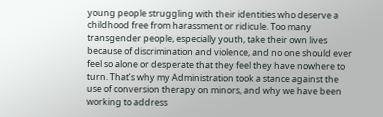young people struggling with their identities who deserve a childhood free from harassment or ridicule. Too many transgender people, especially youth, take their own lives because of discrimination and violence, and no one should ever feel so alone or desperate that they feel they have nowhere to turn. That’s why my Administration took a stance against the use of conversion therapy on minors, and why we have been working to address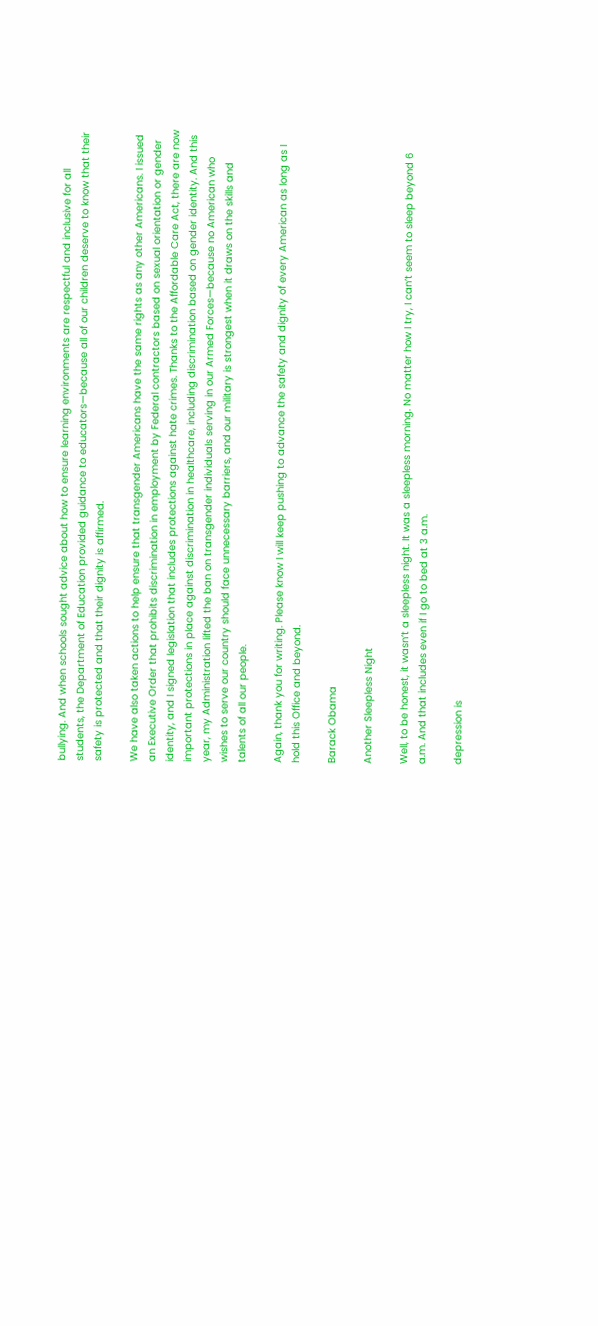bullying. And when schools sought advice about how to ensure learning environments are respectful and inclusive for all students, the Department of Education provided guidance to educators—because all of our children deserve to know that their safety is protected and that their dignity is affirmed.

We have also taken actions to help ensure that transgender Americans have the same rights as any other Americans. I issued an Executive Order that prohibits discrimination in employment by Federal contractors based on sexual orientation or gender identity, and I signed legislation that includes protections against hate crimes. Thanks to the Affordable Care Act, there are now important protections in place against discrimination in healthcare, including discrimination based on gender identity. And this year, my Administration lifted the ban on transgender individuals serving in our Armed Forces—because no American who wishes to serve our country should face unnecessary barriers, and our military is strongest when it draws on the skills and talents of all our people.

Again, thank you for writing. Please know I will keep pushing to advance the safety and dignity of every American as long as I hold this Office and beyond.

Barack Obama

Another Sleepless Night

Well, to be honest, it wasn’t a sleepless night. It was a sleepless morning. No matter how I try, I can’t seem to sleep beyond 6 a.m. And that includes even if I go to bed at 3 a.m.

depression is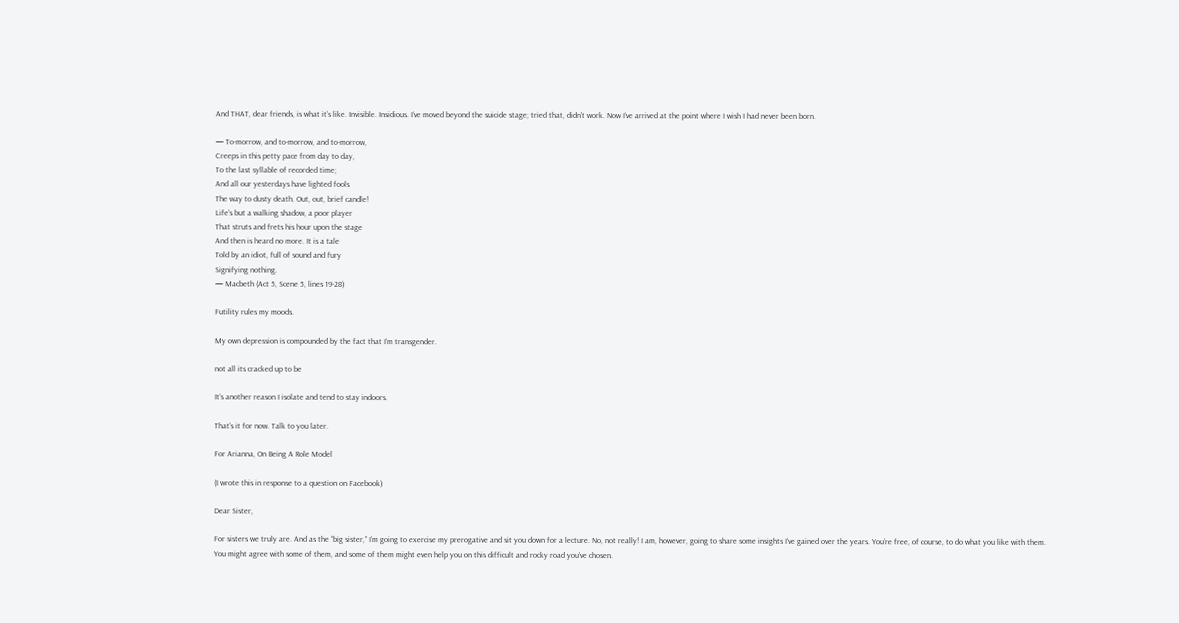And THAT, dear friends, is what it’s like. Invisible. Insidious. I’ve moved beyond the suicide stage; tried that, didn’t work. Now I’ve arrived at the point where I wish I had never been born.

— To-morrow, and to-morrow, and to-morrow,
Creeps in this petty pace from day to day,
To the last syllable of recorded time;
And all our yesterdays have lighted fools
The way to dusty death. Out, out, brief candle!
Life’s but a walking shadow, a poor player
That struts and frets his hour upon the stage
And then is heard no more. It is a tale
Told by an idiot, full of sound and fury
Signifying nothing.
— Macbeth (Act 5, Scene 5, lines 19-28)

Futility rules my moods.

My own depression is compounded by the fact that I’m transgender.

not all its cracked up to be

It’s another reason I isolate and tend to stay indoors.

That’s it for now. Talk to you later.

For Arianna, On Being A Role Model

(I wrote this in response to a question on Facebook)

Dear Sister,

For sisters we truly are. And as the “big sister,” I’m going to exercise my prerogative and sit you down for a lecture. No, not really! I am, however, going to share some insights I’ve gained over the years. You’re free, of course, to do what you like with them. You might agree with some of them, and some of them might even help you on this difficult and rocky road you’ve chosen.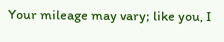Your mileage may vary; like you, I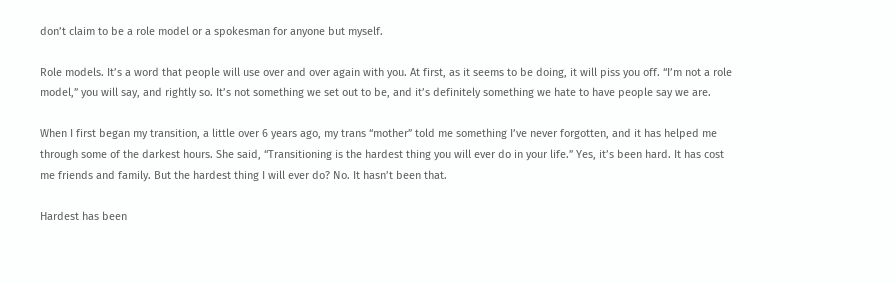don’t claim to be a role model or a spokesman for anyone but myself.

Role models. It’s a word that people will use over and over again with you. At first, as it seems to be doing, it will piss you off. “I’m not a role model,” you will say, and rightly so. It’s not something we set out to be, and it’s definitely something we hate to have people say we are.

When I first began my transition, a little over 6 years ago, my trans “mother” told me something I’ve never forgotten, and it has helped me through some of the darkest hours. She said, “Transitioning is the hardest thing you will ever do in your life.” Yes, it’s been hard. It has cost me friends and family. But the hardest thing I will ever do? No. It hasn’t been that.

Hardest has been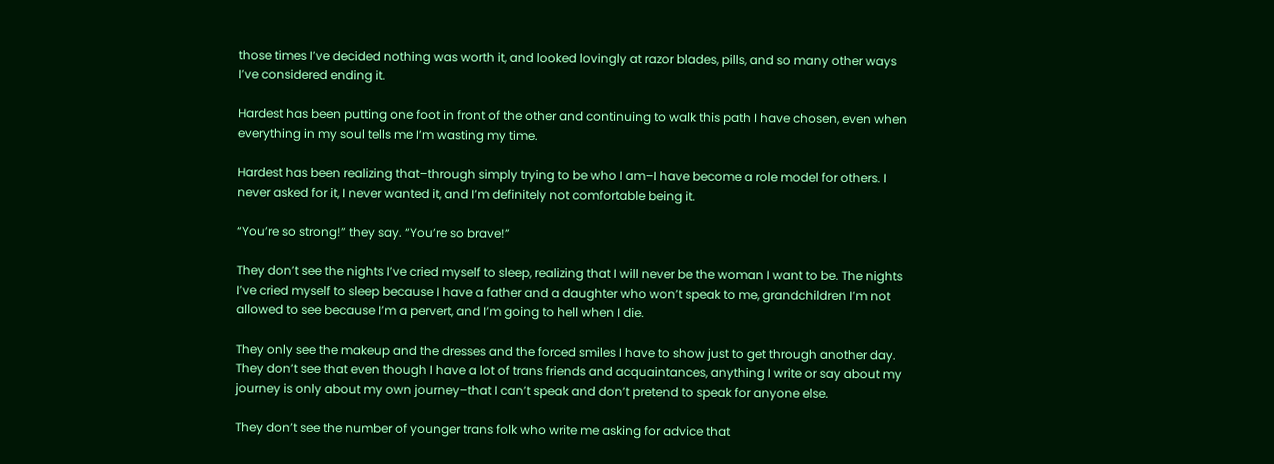those times I’ve decided nothing was worth it, and looked lovingly at razor blades, pills, and so many other ways I’ve considered ending it.

Hardest has been putting one foot in front of the other and continuing to walk this path I have chosen, even when everything in my soul tells me I’m wasting my time.

Hardest has been realizing that–through simply trying to be who I am–I have become a role model for others. I never asked for it, I never wanted it, and I’m definitely not comfortable being it.

“You’re so strong!” they say. “You’re so brave!”

They don’t see the nights I’ve cried myself to sleep, realizing that I will never be the woman I want to be. The nights I’ve cried myself to sleep because I have a father and a daughter who won’t speak to me, grandchildren I’m not allowed to see because I’m a pervert, and I’m going to hell when I die.

They only see the makeup and the dresses and the forced smiles I have to show just to get through another day. They don’t see that even though I have a lot of trans friends and acquaintances, anything I write or say about my journey is only about my own journey–that I can’t speak and don’t pretend to speak for anyone else.

They don’t see the number of younger trans folk who write me asking for advice that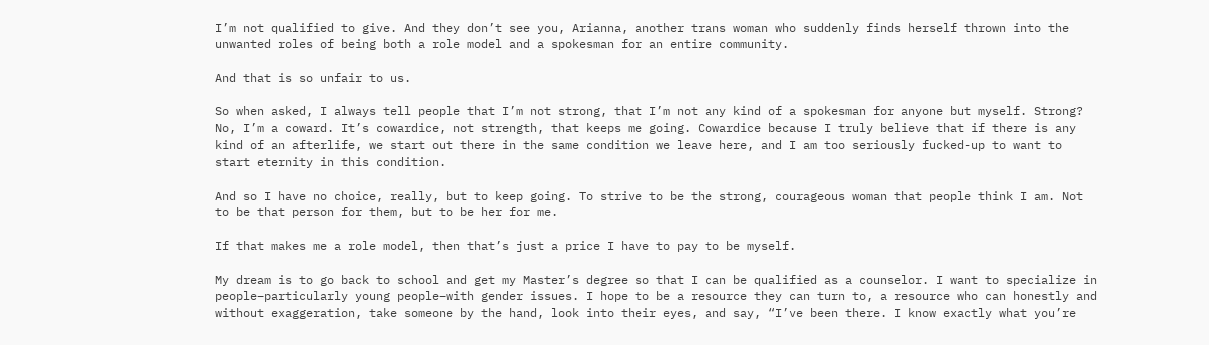I’m not qualified to give. And they don’t see you, Arianna, another trans woman who suddenly finds herself thrown into the unwanted roles of being both a role model and a spokesman for an entire community.

And that is so unfair to us.

So when asked, I always tell people that I’m not strong, that I’m not any kind of a spokesman for anyone but myself. Strong? No, I’m a coward. It’s cowardice, not strength, that keeps me going. Cowardice because I truly believe that if there is any kind of an afterlife, we start out there in the same condition we leave here, and I am too seriously fucked-up to want to start eternity in this condition.

And so I have no choice, really, but to keep going. To strive to be the strong, courageous woman that people think I am. Not to be that person for them, but to be her for me.

If that makes me a role model, then that’s just a price I have to pay to be myself.

My dream is to go back to school and get my Master’s degree so that I can be qualified as a counselor. I want to specialize in people–particularly young people–with gender issues. I hope to be a resource they can turn to, a resource who can honestly and without exaggeration, take someone by the hand, look into their eyes, and say, “I’ve been there. I know exactly what you’re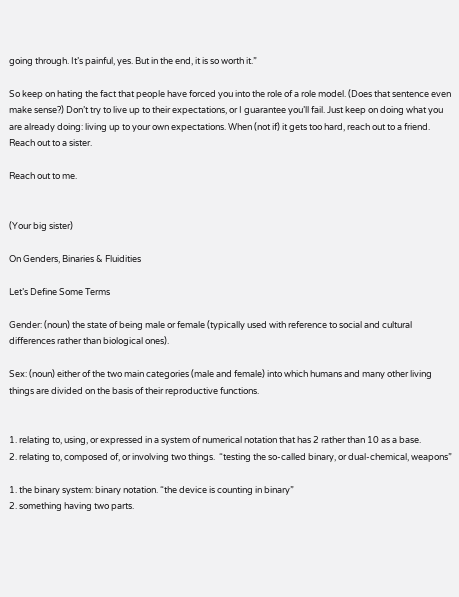going through. It’s painful, yes. But in the end, it is so worth it.”

So keep on hating the fact that people have forced you into the role of a role model. (Does that sentence even make sense?) Don’t try to live up to their expectations, or I guarantee you’ll fail. Just keep on doing what you are already doing: living up to your own expectations. When (not if) it gets too hard, reach out to a friend. Reach out to a sister.

Reach out to me.


(Your big sister)

On Genders, Binaries & Fluidities

Let’s Define Some Terms

Gender: (noun) the state of being male or female (typically used with reference to social and cultural differences rather than biological ones).

Sex: (noun) either of the two main categories (male and female) into which humans and many other living things are divided on the basis of their reproductive functions.


1. relating to, using, or expressed in a system of numerical notation that has 2 rather than 10 as a base.
2. relating to, composed of, or involving two things.  “testing the so-called binary, or dual-chemical, weapons”

1. the binary system: binary notation. “the device is counting in binary”
2. something having two parts.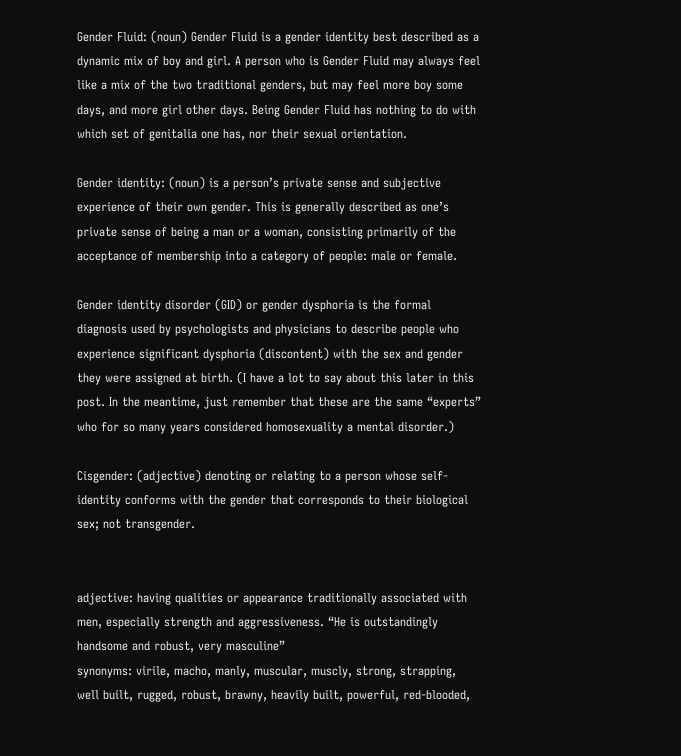Gender Fluid: (noun) Gender Fluid is a gender identity best described as a dynamic mix of boy and girl. A person who is Gender Fluid may always feel like a mix of the two traditional genders, but may feel more boy some days, and more girl other days. Being Gender Fluid has nothing to do with which set of genitalia one has, nor their sexual orientation.

Gender identity: (noun) is a person’s private sense and subjective experience of their own gender. This is generally described as one’s private sense of being a man or a woman, consisting primarily of the acceptance of membership into a category of people: male or female.

Gender identity disorder (GID) or gender dysphoria is the formal diagnosis used by psychologists and physicians to describe people who experience significant dysphoria (discontent) with the sex and gender they were assigned at birth. (I have a lot to say about this later in this post. In the meantime, just remember that these are the same “experts” who for so many years considered homosexuality a mental disorder.)

Cisgender: (adjective) denoting or relating to a person whose self-identity conforms with the gender that corresponds to their biological sex; not transgender.


adjective: having qualities or appearance traditionally associated with men, especially strength and aggressiveness. “He is outstandingly handsome and robust, very masculine”
synonyms: virile, macho, manly, muscular, muscly, strong, strapping, well built, rugged, robust, brawny, heavily built, powerful, red-blooded,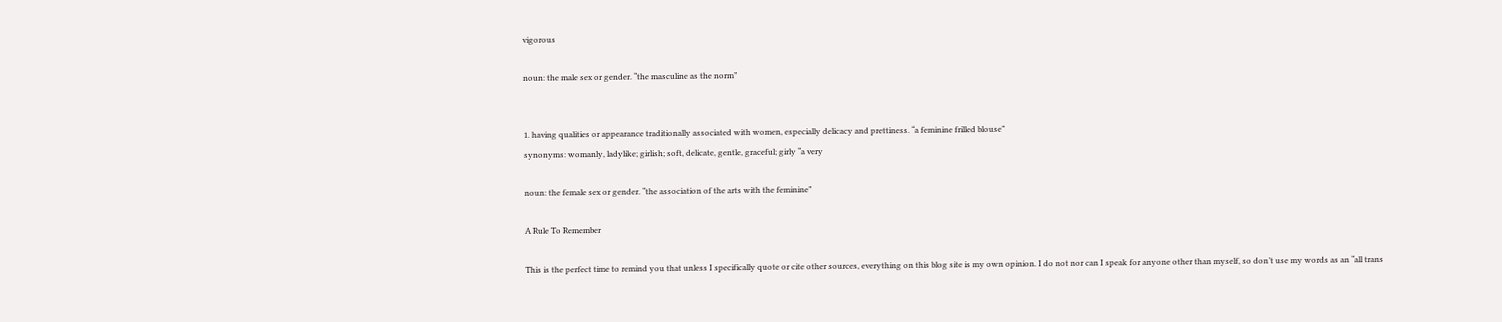vigorous

noun: the male sex or gender. “the masculine as the norm”


1. having qualities or appearance traditionally associated with women, especially delicacy and prettiness. “a feminine frilled blouse”
synonyms: womanly, ladylike; girlish; soft, delicate, gentle, graceful; girly “a very

noun: the female sex or gender. “the association of the arts with the feminine”

A Rule To Remember

This is the perfect time to remind you that unless I specifically quote or cite other sources, everything on this blog site is my own opinion. I do not nor can I speak for anyone other than myself, so don’t use my words as an “all trans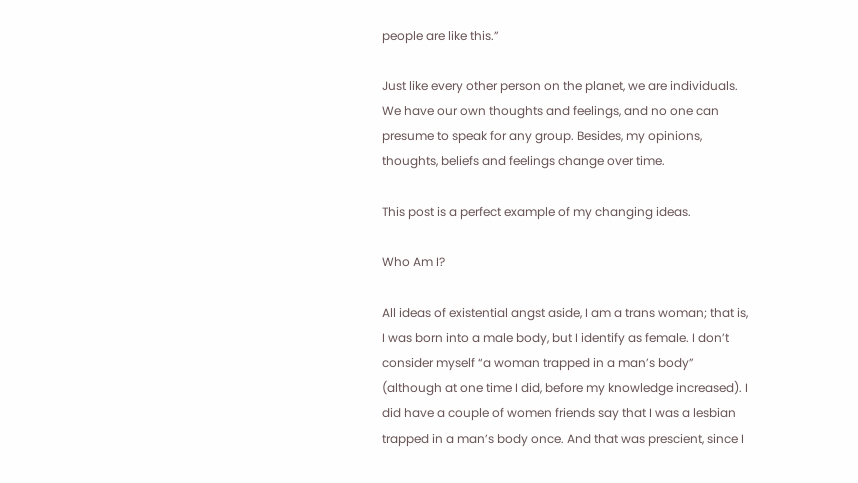people are like this.”

Just like every other person on the planet, we are individuals. We have our own thoughts and feelings, and no one can presume to speak for any group. Besides, my opinions, thoughts, beliefs and feelings change over time.

This post is a perfect example of my changing ideas.

Who Am I?

All ideas of existential angst aside, I am a trans woman; that is, I was born into a male body, but I identify as female. I don’t consider myself “a woman trapped in a man’s body” (although at one time I did, before my knowledge increased). I did have a couple of women friends say that I was a lesbian trapped in a man’s body once. And that was prescient, since I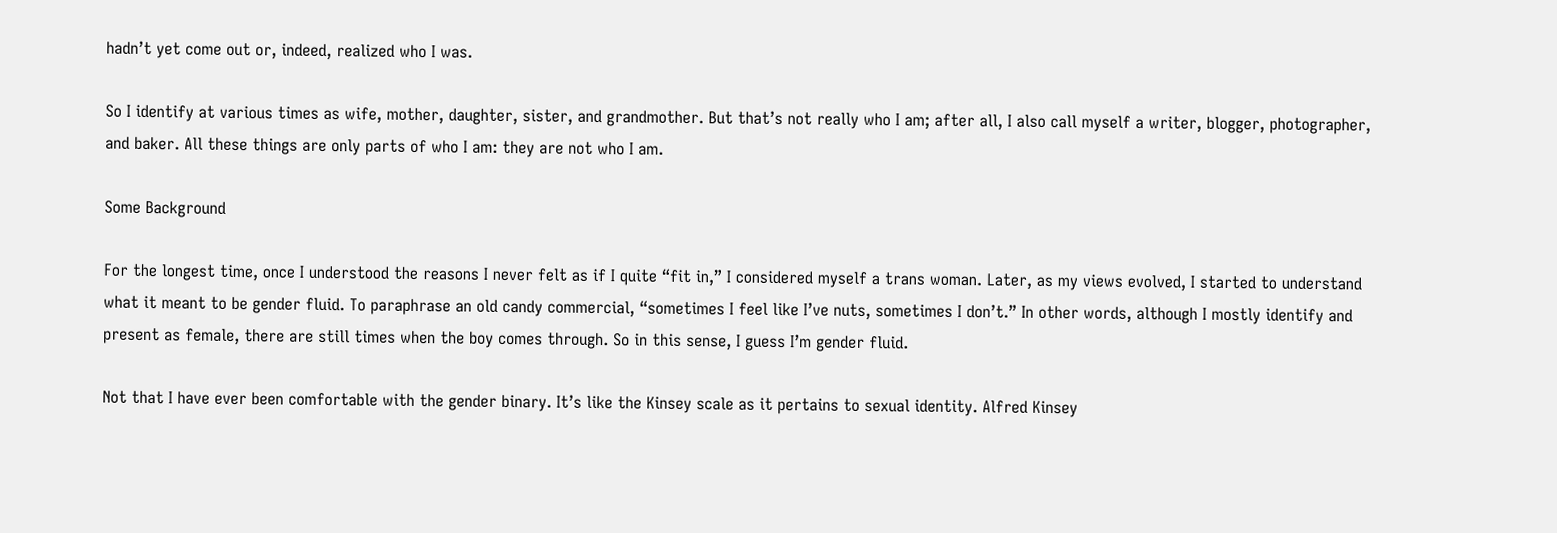hadn’t yet come out or, indeed, realized who I was.

So I identify at various times as wife, mother, daughter, sister, and grandmother. But that’s not really who I am; after all, I also call myself a writer, blogger, photographer, and baker. All these things are only parts of who I am: they are not who I am.

Some Background

For the longest time, once I understood the reasons I never felt as if I quite “fit in,” I considered myself a trans woman. Later, as my views evolved, I started to understand what it meant to be gender fluid. To paraphrase an old candy commercial, “sometimes I feel like I’ve nuts, sometimes I don’t.” In other words, although I mostly identify and present as female, there are still times when the boy comes through. So in this sense, I guess I’m gender fluid.

Not that I have ever been comfortable with the gender binary. It’s like the Kinsey scale as it pertains to sexual identity. Alfred Kinsey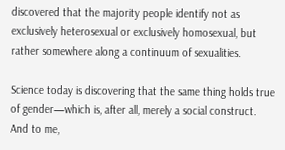discovered that the majority people identify not as exclusively heterosexual or exclusively homosexual, but rather somewhere along a continuum of sexualities.

Science today is discovering that the same thing holds true of gender—which is, after all, merely a social construct. And to me,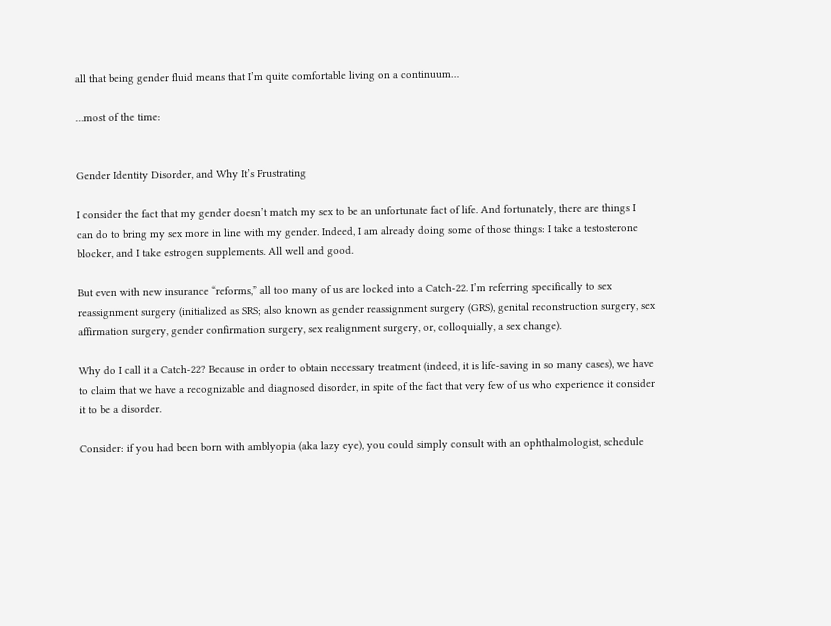all that being gender fluid means that I’m quite comfortable living on a continuum…

…most of the time:


Gender Identity Disorder, and Why It’s Frustrating

I consider the fact that my gender doesn’t match my sex to be an unfortunate fact of life. And fortunately, there are things I can do to bring my sex more in line with my gender. Indeed, I am already doing some of those things: I take a testosterone blocker, and I take estrogen supplements. All well and good.

But even with new insurance “reforms,” all too many of us are locked into a Catch-22. I’m referring specifically to sex reassignment surgery (initialized as SRS; also known as gender reassignment surgery (GRS), genital reconstruction surgery, sex affirmation surgery, gender confirmation surgery, sex realignment surgery, or, colloquially, a sex change).

Why do I call it a Catch-22? Because in order to obtain necessary treatment (indeed, it is life-saving in so many cases), we have to claim that we have a recognizable and diagnosed disorder, in spite of the fact that very few of us who experience it consider it to be a disorder.

Consider: if you had been born with amblyopia (aka lazy eye), you could simply consult with an ophthalmologist, schedule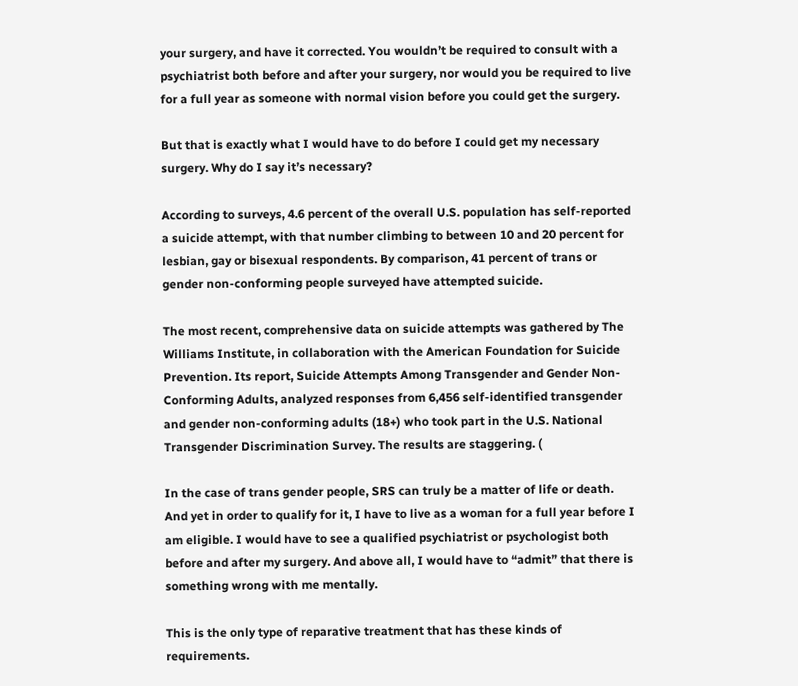your surgery, and have it corrected. You wouldn’t be required to consult with a psychiatrist both before and after your surgery, nor would you be required to live for a full year as someone with normal vision before you could get the surgery.

But that is exactly what I would have to do before I could get my necessary surgery. Why do I say it’s necessary?

According to surveys, 4.6 percent of the overall U.S. population has self-reported a suicide attempt, with that number climbing to between 10 and 20 percent for lesbian, gay or bisexual respondents. By comparison, 41 percent of trans or gender non-conforming people surveyed have attempted suicide.

The most recent, comprehensive data on suicide attempts was gathered by The Williams Institute, in collaboration with the American Foundation for Suicide Prevention. Its report, Suicide Attempts Among Transgender and Gender Non-Conforming Adults, analyzed responses from 6,456 self-identified transgender and gender non-conforming adults (18+) who took part in the U.S. National Transgender Discrimination Survey. The results are staggering. (

In the case of trans gender people, SRS can truly be a matter of life or death. And yet in order to qualify for it, I have to live as a woman for a full year before I am eligible. I would have to see a qualified psychiatrist or psychologist both before and after my surgery. And above all, I would have to “admit” that there is something wrong with me mentally.

This is the only type of reparative treatment that has these kinds of requirements.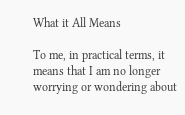What it All Means

To me, in practical terms, it means that I am no longer worrying or wondering about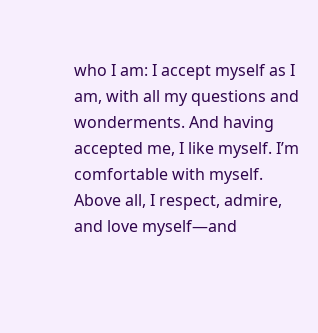who I am: I accept myself as I am, with all my questions and wonderments. And having accepted me, I like myself. I’m comfortable with myself. Above all, I respect, admire, and love myself—and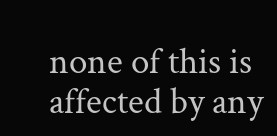none of this is affected by any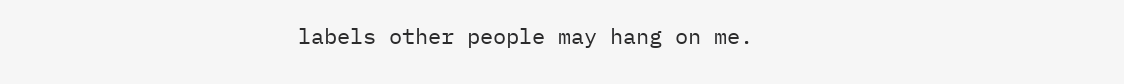labels other people may hang on me.